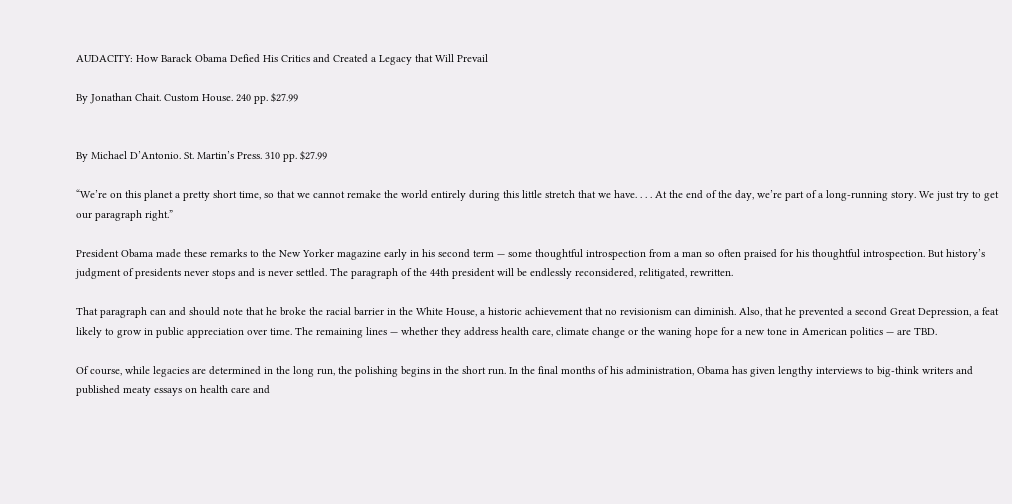AUDACITY: How Barack Obama Defied His Critics and Created a Legacy that Will Prevail

By Jonathan Chait. Custom House. 240 pp. $27.99


By Michael D’Antonio. St. Martin’s Press. 310 pp. $27.99

“We’re on this planet a pretty short time, so that we cannot remake the world entirely during this little stretch that we have. . . . At the end of the day, we’re part of a long-running story. We just try to get our paragraph right.”

President Obama made these remarks to the New Yorker magazine early in his second term — some thoughtful introspection from a man so often praised for his thoughtful introspection. But history’s judgment of presidents never stops and is never settled. The paragraph of the 44th president will be endlessly reconsidered, relitigated, rewritten.

That paragraph can and should note that he broke the racial barrier in the White House, a historic achievement that no revisionism can diminish. Also, that he prevented a second Great Depression, a feat likely to grow in public appreciation over time. The remaining lines — whether they address health care, climate change or the waning hope for a new tone in American politics — are TBD.

Of course, while legacies are determined in the long run, the polishing begins in the short run. In the final months of his administration, Obama has given lengthy interviews to big-think writers and published meaty essays on health care and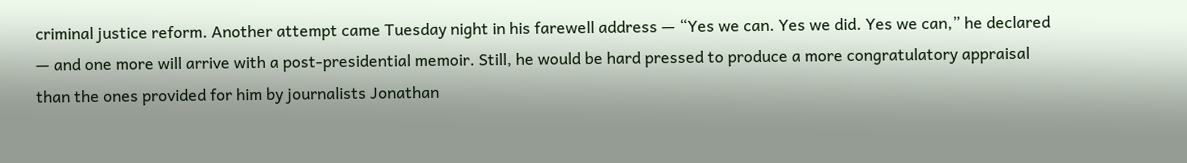criminal justice reform. Another attempt came Tuesday night in his farewell address — “Yes we can. Yes we did. Yes we can,” he declared — and one more will arrive with a post-presidential memoir. Still, he would be hard pressed to produce a more congratulatory appraisal than the ones provided for him by journalists Jonathan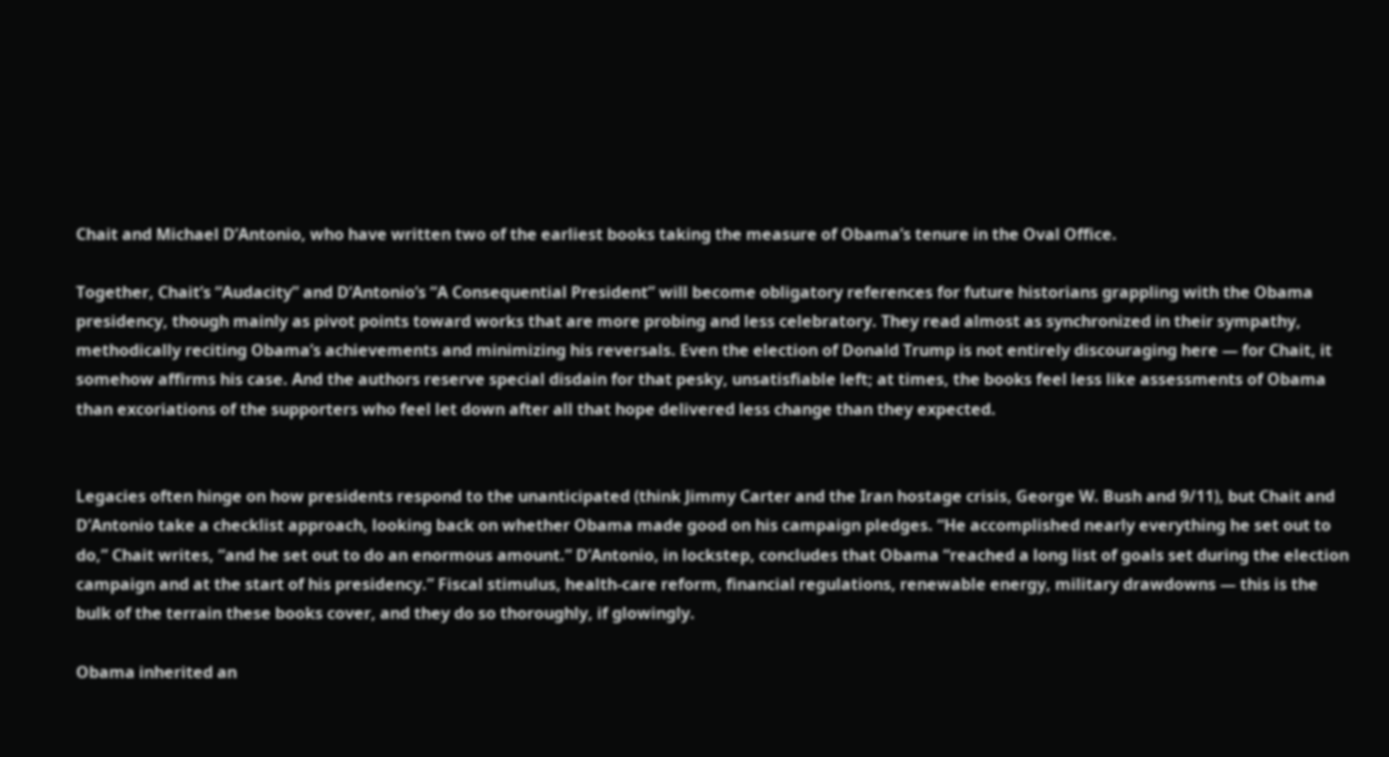Chait and Michael D’Antonio, who have written two of the earliest books taking the measure of Obama’s tenure in the Oval Office.

Together, Chait’s “Audacity” and D’Antonio’s “A Consequential President” will become obligatory references for future historians grappling with the Obama presidency, though mainly as pivot points toward works that are more probing and less celebratory. They read almost as synchronized in their sympathy, methodically reciting Obama’s achievements and minimizing his reversals. Even the election of Donald Trump is not entirely discouraging here — for Chait, it somehow affirms his case. And the authors reserve special disdain for that pesky, unsatisfiable left; at times, the books feel less like assessments of Obama than excoriations of the supporters who feel let down after all that hope delivered less change than they expected.


Legacies often hinge on how presidents respond to the unanticipated (think Jimmy Carter and the Iran hostage crisis, George W. Bush and 9/11), but Chait and D’Antonio take a checklist approach, looking back on whether Obama made good on his campaign pledges. “He accomplished nearly everything he set out to do,” Chait writes, “and he set out to do an enormous amount.” D’Antonio, in lockstep, concludes that Obama “reached a long list of goals set during the election campaign and at the start of his presidency.” Fiscal stimulus, health-care reform, financial regulations, renewable energy, military drawdowns — this is the bulk of the terrain these books cover, and they do so thoroughly, if glowingly.

Obama inherited an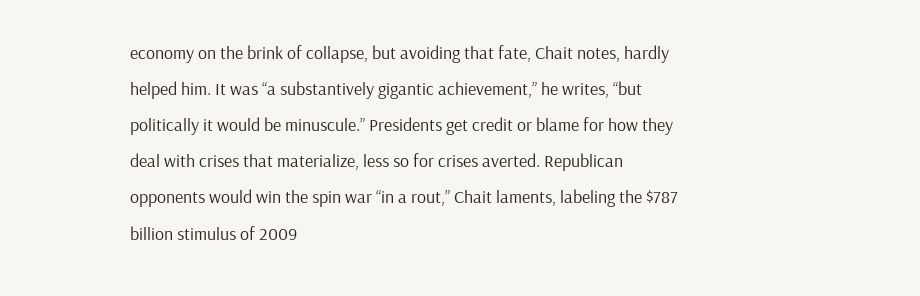economy on the brink of collapse, but avoiding that fate, Chait notes, hardly helped him. It was “a substantively gigantic achievement,” he writes, “but politically it would be minuscule.” Presidents get credit or blame for how they deal with crises that materialize, less so for crises averted. Republican opponents would win the spin war “in a rout,” Chait laments, labeling the $787 billion stimulus of 2009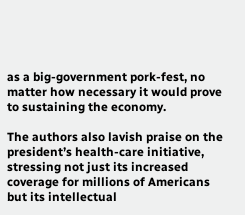as a big-government pork-fest, no matter how necessary it would prove to sustaining the economy.

The authors also lavish praise on the president’s health-care initiative, stressing not just its increased coverage for millions of Americans but its intellectual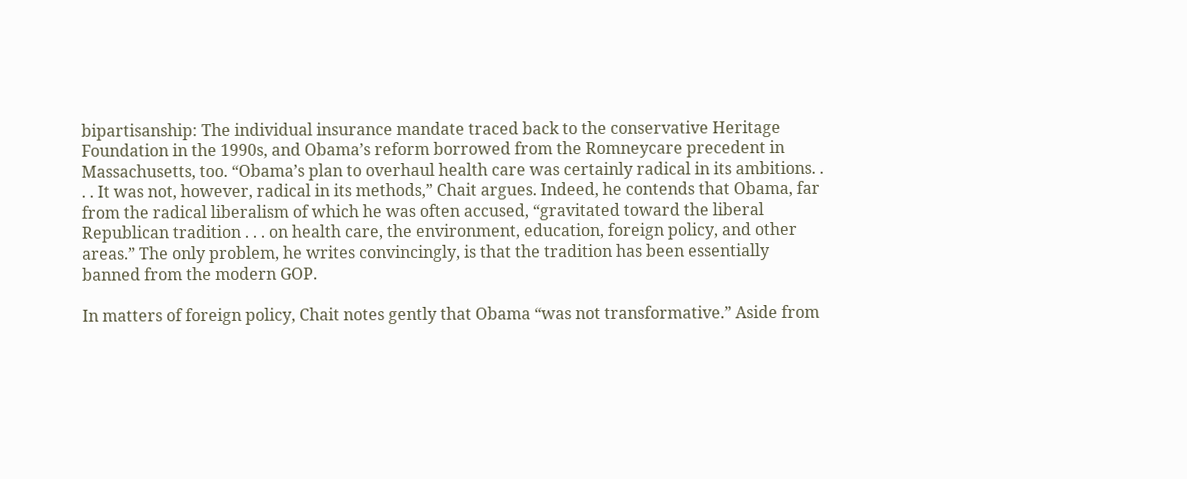bipartisanship: The individual insurance mandate traced back to the conservative Heritage Foundation in the 1990s, and Obama’s reform borrowed from the Romneycare precedent in Massachusetts, too. “Obama’s plan to overhaul health care was certainly radical in its ambitions. . . . It was not, however, radical in its methods,” Chait argues. Indeed, he contends that Obama, far from the radical liberalism of which he was often accused, “gravitated toward the liberal Republican tradition . . . on health care, the environment, education, foreign policy, and other areas.” The only problem, he writes convincingly, is that the tradition has been essentially banned from the modern GOP.

In matters of foreign policy, Chait notes gently that Obama “was not transformative.” Aside from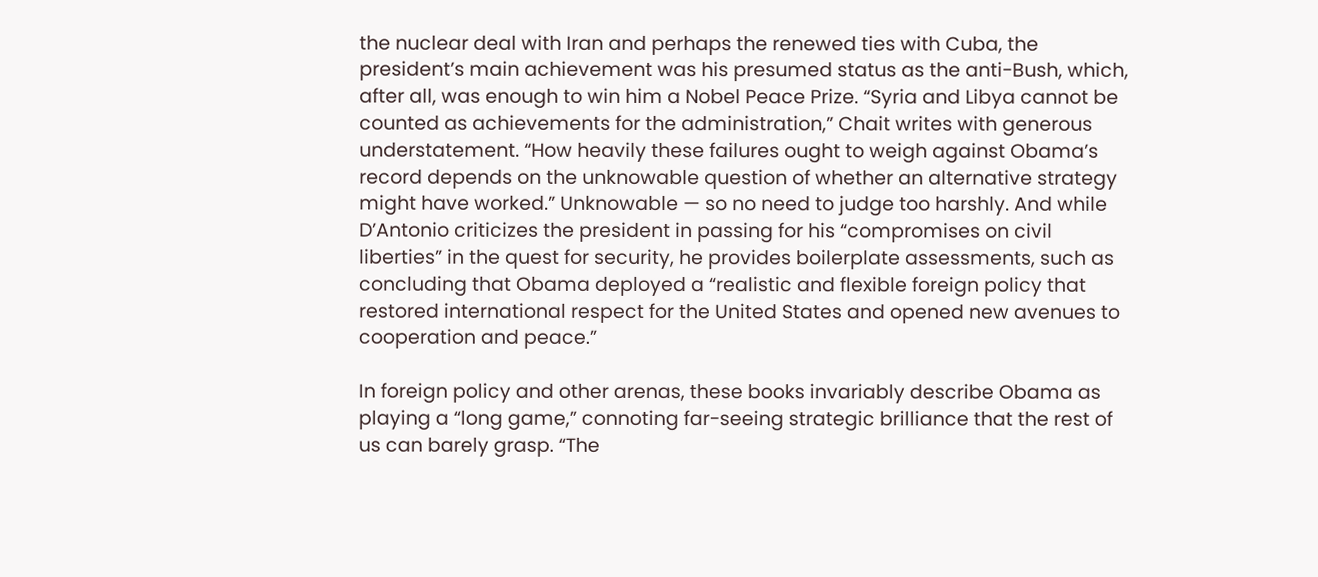the nuclear deal with Iran and perhaps the renewed ties with Cuba, the president’s main achievement was his presumed status as the anti-Bush, which, after all, was enough to win him a Nobel Peace Prize. “Syria and Libya cannot be counted as achievements for the administration,” Chait writes with generous understatement. “How heavily these failures ought to weigh against Obama’s record depends on the unknowable question of whether an alternative strategy might have worked.” Unknowable — so no need to judge too harshly. And while D’Antonio criticizes the president in passing for his “compromises on civil liberties” in the quest for security, he provides boilerplate assessments, such as concluding that Obama deployed a “realistic and flexible foreign policy that restored international respect for the United States and opened new avenues to cooperation and peace.”

In foreign policy and other arenas, these books invariably describe Obama as playing a “long game,” connoting far-seeing strategic brilliance that the rest of us can barely grasp. “The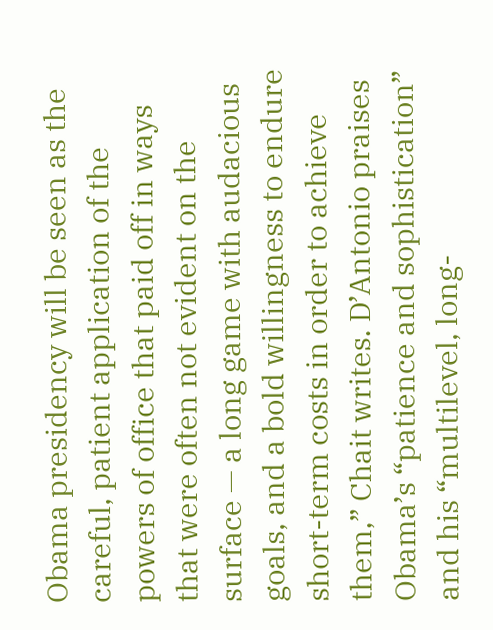Obama presidency will be seen as the careful, patient application of the powers of office that paid off in ways that were often not evident on the surface — a long game with audacious goals, and a bold willingness to endure short-term costs in order to achieve them,” Chait writes. D’Antonio praises Obama’s “patience and sophistication” and his “multilevel, long-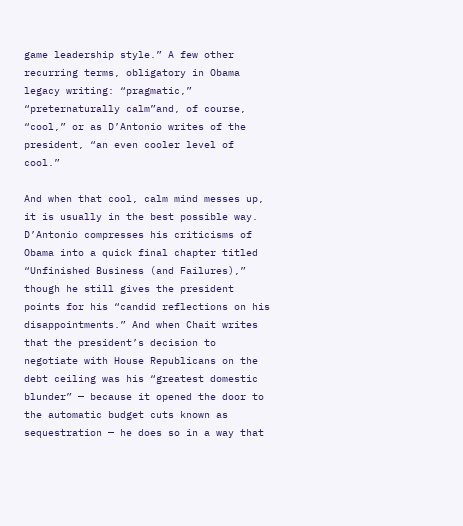game leadership style.” A few other recurring terms, obligatory in Obama legacy writing: “pragmatic,” “preternaturally calm”and, of course, “cool,” or as D’Antonio writes of the president, “an even cooler level of cool.”

And when that cool, calm mind messes up, it is usually in the best possible way. D’Antonio compresses his criticisms of Obama into a quick final chapter titled “Unfinished Business (and Failures),” though he still gives the president points for his “candid reflections on his disappointments.” And when Chait writes that the president’s decision to negotiate with House Republicans on the debt ceiling was his “greatest domestic blunder” — because it opened the door to the automatic budget cuts known as sequestration — he does so in a way that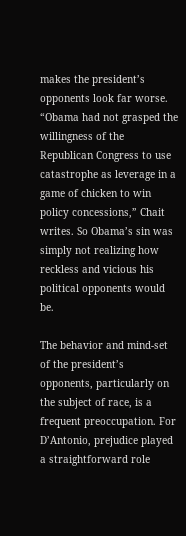makes the president’s opponents look far worse. “Obama had not grasped the willingness of the Republican Congress to use catastrophe as leverage in a game of chicken to win policy concessions,” Chait writes. So Obama’s sin was simply not realizing how reckless and vicious his political opponents would be.

The behavior and mind-set of the president’s opponents, particularly on the subject of race, is a frequent preoccupation. For D’Antonio, prejudice played a straightforward role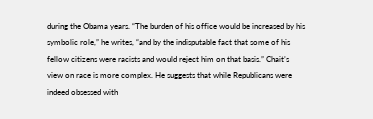during the Obama years. “The burden of his office would be increased by his symbolic role,” he writes, “and by the indisputable fact that some of his fellow citizens were racists and would reject him on that basis.” Chait’s view on race is more complex. He suggests that while Republicans were indeed obsessed with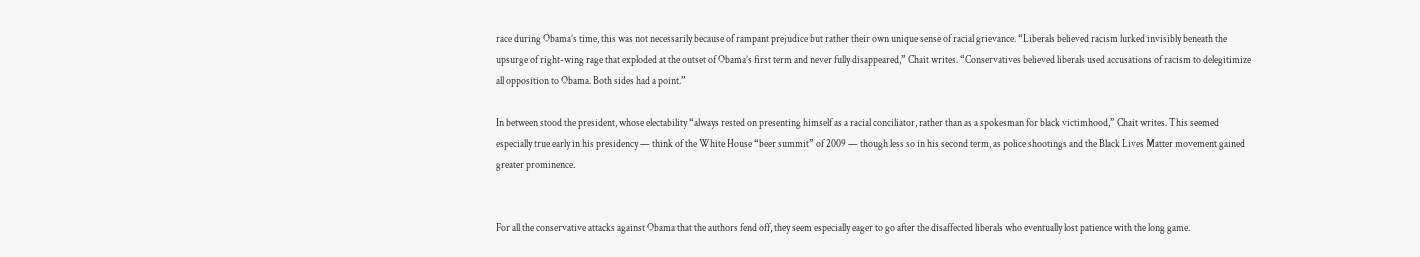race during Obama’s time, this was not necessarily because of rampant prejudice but rather their own unique sense of racial grievance. “Liberals believed racism lurked invisibly beneath the upsurge of right-wing rage that exploded at the outset of Obama’s first term and never fully disappeared,” Chait writes. “Conservatives believed liberals used accusations of racism to delegitimize all opposition to Obama. Both sides had a point.”

In between stood the president, whose electability “always rested on presenting himself as a racial conciliator, rather than as a spokesman for black victimhood,” Chait writes. This seemed especially true early in his presidency — think of the White House “beer summit” of 2009 — though less so in his second term, as police shootings and the Black Lives Matter movement gained greater prominence.


For all the conservative attacks against Obama that the authors fend off, they seem especially eager to go after the disaffected liberals who eventually lost patience with the long game.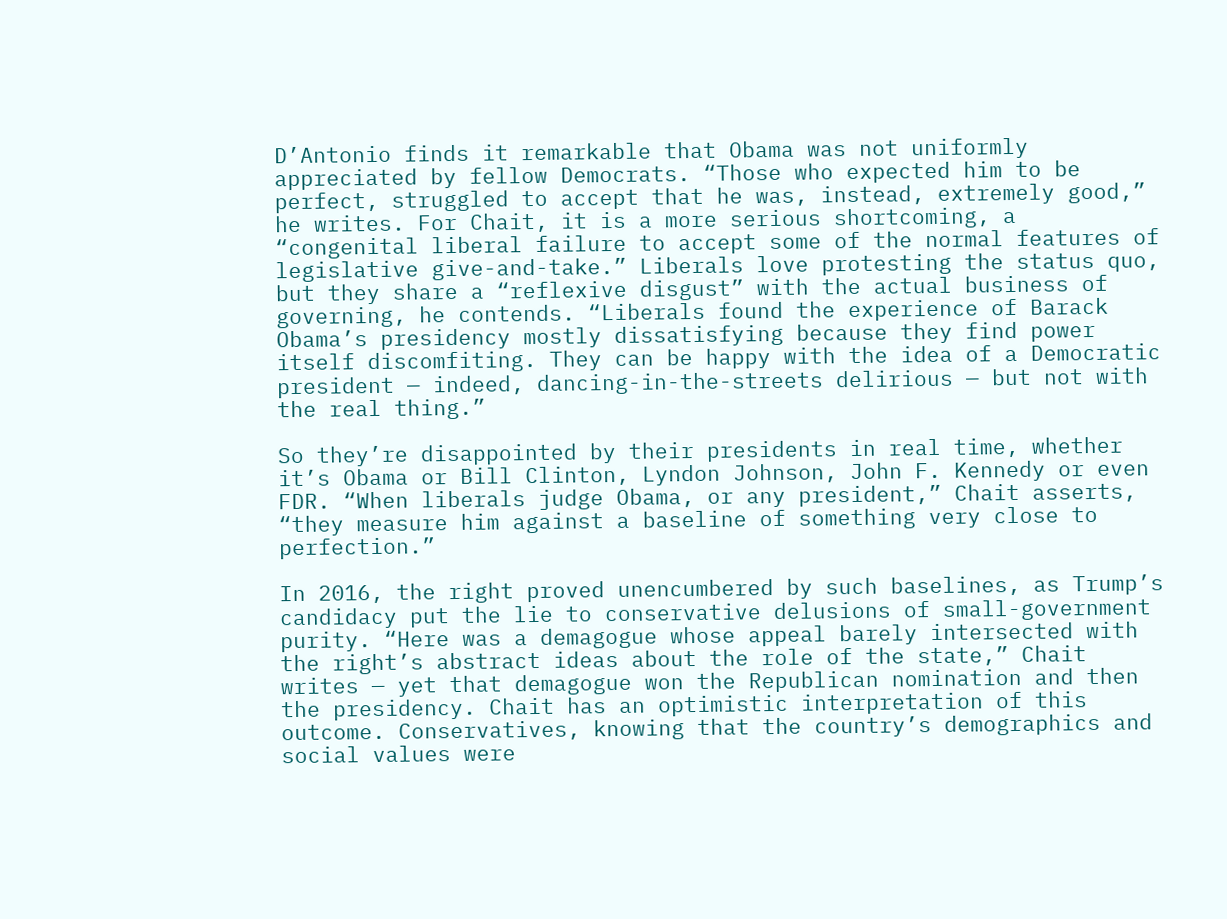D’Antonio finds it remarkable that Obama was not uniformly appreciated by fellow Democrats. “Those who expected him to be perfect, struggled to accept that he was, instead, extremely good,” he writes. For Chait, it is a more serious shortcoming, a “congenital liberal failure to accept some of the normal features of legislative give-and-take.” Liberals love protesting the status quo, but they share a “reflexive disgust” with the actual business of governing, he contends. “Liberals found the experience of Barack Obama’s presidency mostly dissatisfying because they find power itself discomfiting. They can be happy with the idea of a Democratic president — indeed, dancing-in-the-streets delirious — but not with the real thing.”

So they’re disappointed by their presidents in real time, whether it’s Obama or Bill Clinton, Lyndon Johnson, John F. Kennedy or even FDR. “When liberals judge Obama, or any president,” Chait asserts, “they measure him against a baseline of something very close to perfection.”

In 2016, the right proved unencumbered by such baselines, as Trump’s candidacy put the lie to conservative delusions of small-government purity. “Here was a demagogue whose appeal barely intersected with the right’s abstract ideas about the role of the state,” Chait writes — yet that demagogue won the Republican nomination and then the presidency. Chait has an optimistic interpretation of this outcome. Conservatives, knowing that the country’s demographics and social values were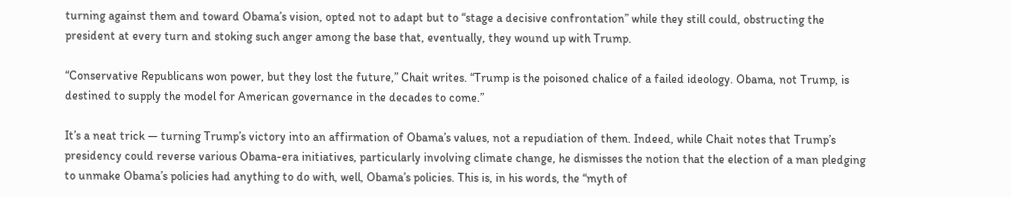turning against them and toward Obama’s vision, opted not to adapt but to “stage a decisive confrontation” while they still could, obstructing the president at every turn and stoking such anger among the base that, eventually, they wound up with Trump.

“Conservative Republicans won power, but they lost the future,” Chait writes. “Trump is the poisoned chalice of a failed ideology. Obama, not Trump, is destined to supply the model for American governance in the decades to come.”

It’s a neat trick — turning Trump’s victory into an affirmation of Obama’s values, not a repudiation of them. Indeed, while Chait notes that Trump’s presidency could reverse various Obama-era initiatives, particularly involving climate change, he dismisses the notion that the election of a man pledging to unmake Obama’s policies had anything to do with, well, Obama’s policies. This is, in his words, the “myth of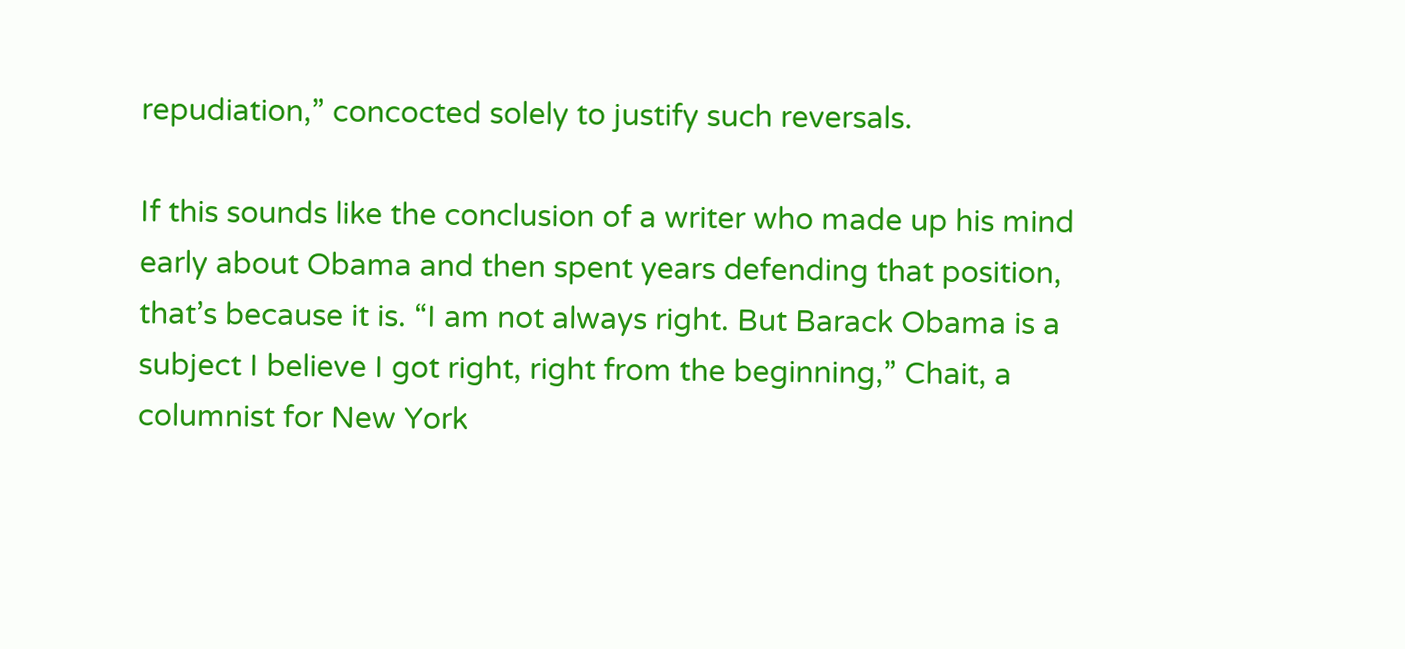repudiation,” concocted solely to justify such reversals.

If this sounds like the conclusion of a writer who made up his mind early about Obama and then spent years defending that position, that’s because it is. “I am not always right. But Barack Obama is a subject I believe I got right, right from the beginning,” Chait, a columnist for New York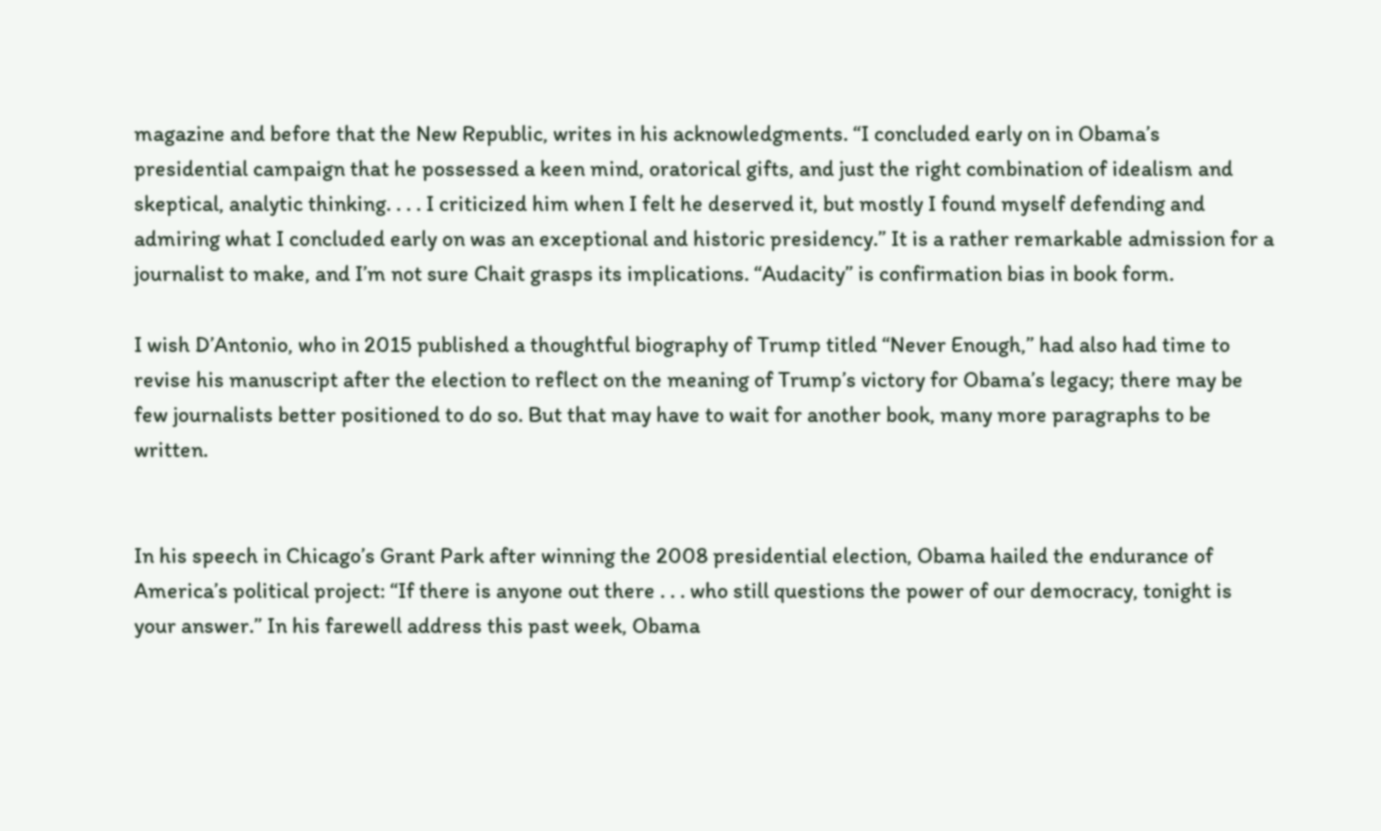magazine and before that the New Republic, writes in his acknowledgments. “I concluded early on in Obama’s presidential campaign that he possessed a keen mind, oratorical gifts, and just the right combination of idealism and skeptical, analytic thinking. . . . I criticized him when I felt he deserved it, but mostly I found myself defending and admiring what I concluded early on was an exceptional and historic presidency.” It is a rather remarkable admission for a journalist to make, and I’m not sure Chait grasps its implications. “Audacity” is confirmation bias in book form.

I wish D’Antonio, who in 2015 published a thoughtful biography of Trump titled “Never Enough,” had also had time to revise his manuscript after the election to reflect on the meaning of Trump’s victory for Obama’s legacy; there may be few journalists better positioned to do so. But that may have to wait for another book, many more paragraphs to be written.


In his speech in Chicago’s Grant Park after winning the 2008 presidential election, Obama hailed the endurance of America’s political project: “If there is anyone out there . . . who still questions the power of our democracy, tonight is your answer.” In his farewell address this past week, Obama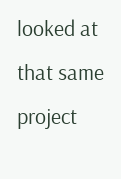looked at that same project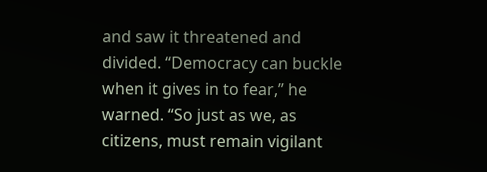and saw it threatened and divided. “Democracy can buckle when it gives in to fear,” he warned. “So just as we, as citizens, must remain vigilant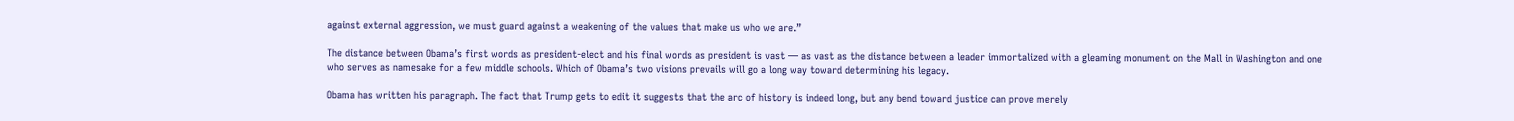against external aggression, we must guard against a weakening of the values that make us who we are.”

The distance between Obama’s first words as president-elect and his final words as president is vast — as vast as the distance between a leader immortalized with a gleaming monument on the Mall in Washington and one who serves as namesake for a few middle schools. Which of Obama’s two visions prevails will go a long way toward determining his legacy.

Obama has written his paragraph. The fact that Trump gets to edit it suggests that the arc of history is indeed long, but any bend toward justice can prove merely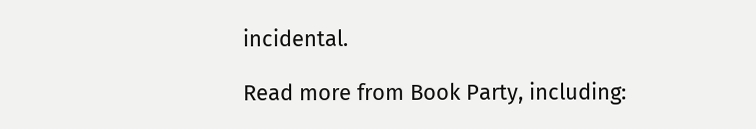incidental.

Read more from Book Party, including: